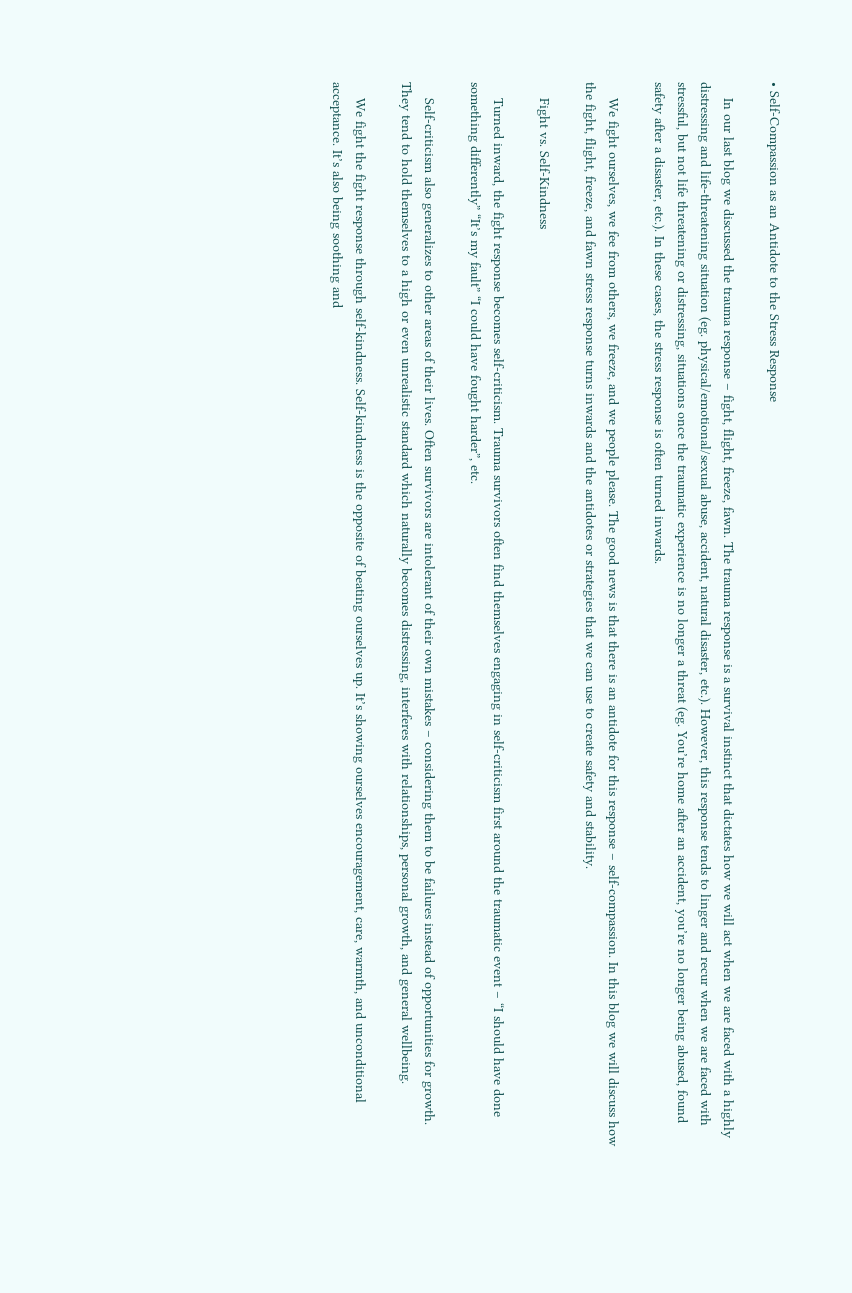• Self-Compassion as an Antidote to the Stress Response

    In our last blog we discussed the trauma response – fight, flight, freeze, fawn. The trauma response is a survival instinct that dictates how we will act when we are faced with a highly distressing and life-threatening situation (eg. physical/emotional/sexual abuse, accident, natural disaster, etc.). However, this response tends to linger and recur when we are faced with stressful, but not life threatening or distressing, situations once the traumatic experience is no longer a threat (eg. You’re home after an accident, you’re no longer being abused, found safety after a disaster, etc.). In these cases, the stress response is often turned inwards.

    We fight ourselves, we fee from others, we freeze, and we people please. The good news is that there is an antidote for this response – self-compassion. In this blog we will discuss how the fight, flight, freeze, and fawn stress response turns inwards and the antidotes or strategies that we can use to create safety and stability.

    Fight vs. Self-Kindness

    Turned inward, the fight response becomes self-criticism. Trauma survivors often find themselves engaging in self-criticism first around the traumatic event – “I should have done something differently” “It’s my fault” “I could have fought harder”, etc.

    Self-criticism also generalizes to other areas of their lives. Often survivors are intolerant of their own mistakes – considering them to be failures instead of opportunities for growth. They tend to hold themselves to a high or even unrealistic standard which naturally becomes distressing, interferes with relationships, personal growth, and general wellbeing.

    We fight the fight response through self-kindness. Self-kindness is the opposite of beating ourselves up. It’s showing ourselves encouragement, care, warmth, and unconditional acceptance. It’s also being soothing and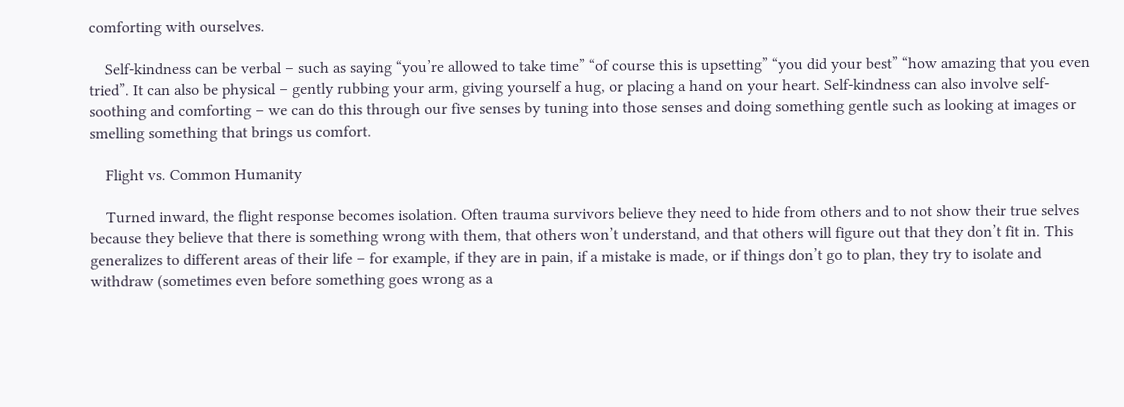comforting with ourselves.

    Self-kindness can be verbal – such as saying “you’re allowed to take time” “of course this is upsetting” “you did your best” “how amazing that you even tried”. It can also be physical – gently rubbing your arm, giving yourself a hug, or placing a hand on your heart. Self-kindness can also involve self-soothing and comforting – we can do this through our five senses by tuning into those senses and doing something gentle such as looking at images or smelling something that brings us comfort.

    Flight vs. Common Humanity

    Turned inward, the flight response becomes isolation. Often trauma survivors believe they need to hide from others and to not show their true selves because they believe that there is something wrong with them, that others won’t understand, and that others will figure out that they don’t fit in. This generalizes to different areas of their life – for example, if they are in pain, if a mistake is made, or if things don’t go to plan, they try to isolate and withdraw (sometimes even before something goes wrong as a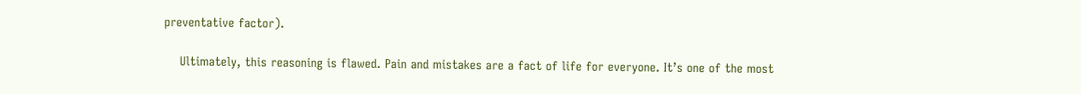preventative factor).

    Ultimately, this reasoning is flawed. Pain and mistakes are a fact of life for everyone. It’s one of the most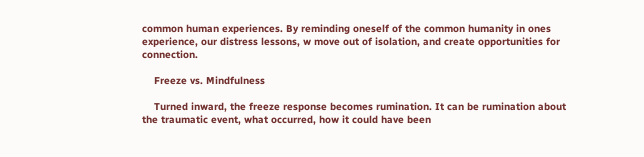common human experiences. By reminding oneself of the common humanity in ones experience, our distress lessons, w move out of isolation, and create opportunities for connection.

    Freeze vs. Mindfulness

    Turned inward, the freeze response becomes rumination. It can be rumination about the traumatic event, what occurred, how it could have been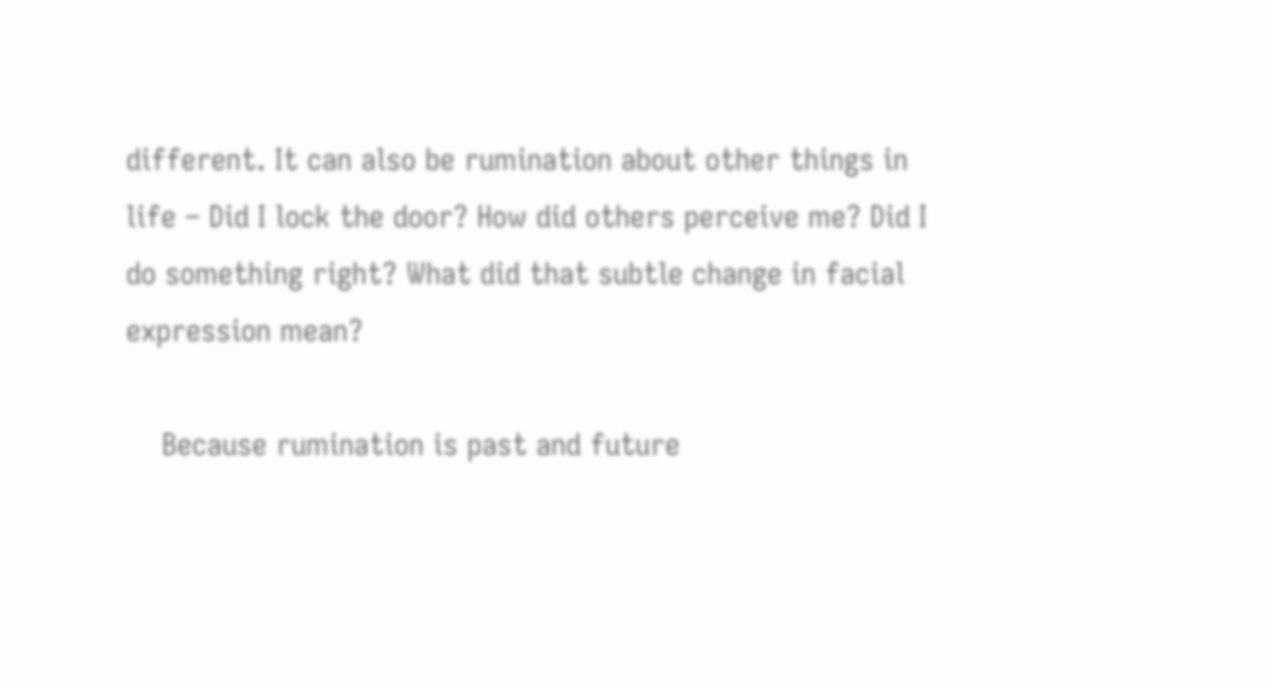different. It can also be rumination about other things in life – Did I lock the door? How did others perceive me? Did I do something right? What did that subtle change in facial expression mean?

    Because rumination is past and future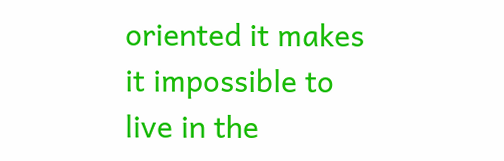oriented it makes it impossible to live in the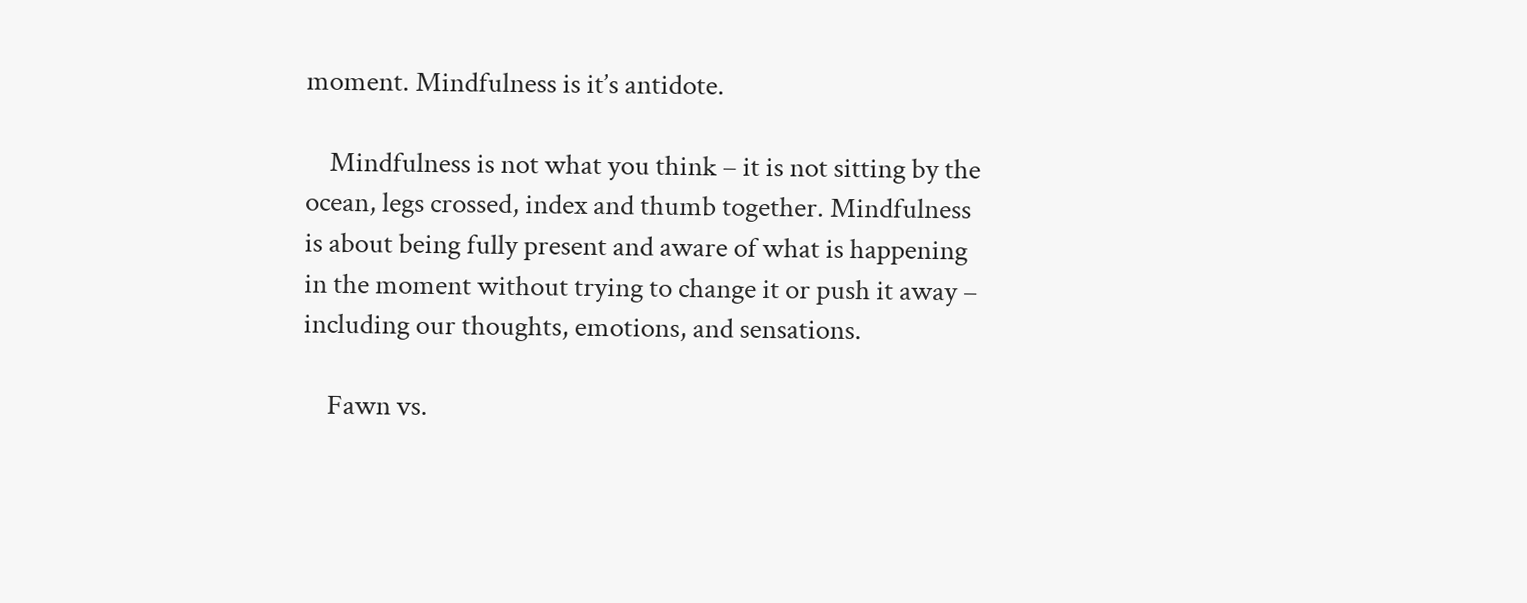moment. Mindfulness is it’s antidote.

    Mindfulness is not what you think – it is not sitting by the ocean, legs crossed, index and thumb together. Mindfulness is about being fully present and aware of what is happening in the moment without trying to change it or push it away – including our thoughts, emotions, and sensations.

    Fawn vs.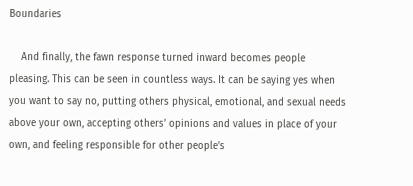Boundaries

    And finally, the fawn response turned inward becomes people pleasing. This can be seen in countless ways. It can be saying yes when you want to say no, putting others physical, emotional, and sexual needs above your own, accepting others’ opinions and values in place of your own, and feeling responsible for other people’s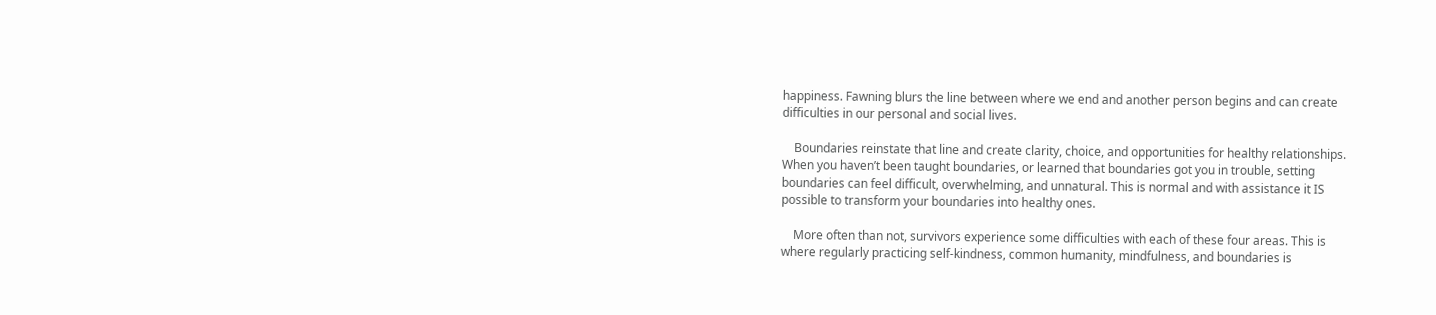happiness. Fawning blurs the line between where we end and another person begins and can create difficulties in our personal and social lives.

    Boundaries reinstate that line and create clarity, choice, and opportunities for healthy relationships. When you haven’t been taught boundaries, or learned that boundaries got you in trouble, setting boundaries can feel difficult, overwhelming, and unnatural. This is normal and with assistance it IS possible to transform your boundaries into healthy ones.

    More often than not, survivors experience some difficulties with each of these four areas. This is where regularly practicing self-kindness, common humanity, mindfulness, and boundaries is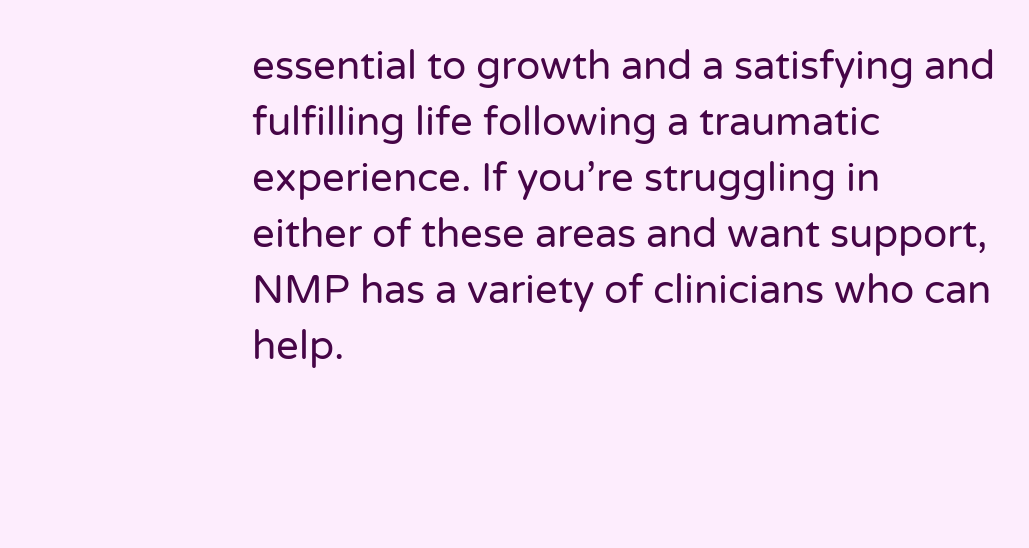essential to growth and a satisfying and fulfilling life following a traumatic experience. If you’re struggling in either of these areas and want support, NMP has a variety of clinicians who can help.